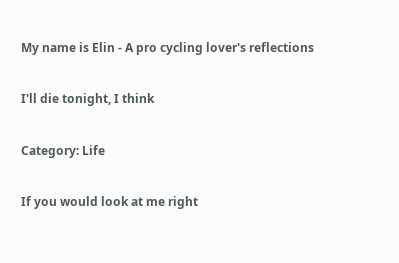My name is Elin - A pro cycling lover's reflections

I'll die tonight, I think

Category: Life

If you would look at me right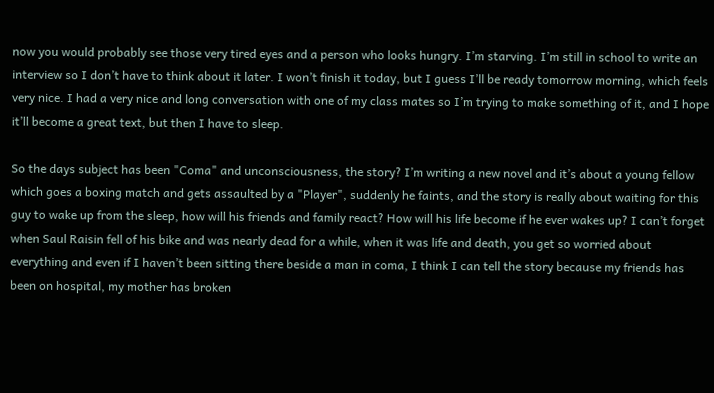now you would probably see those very tired eyes and a person who looks hungry. I’m starving. I’m still in school to write an interview so I don’t have to think about it later. I won’t finish it today, but I guess I’ll be ready tomorrow morning, which feels very nice. I had a very nice and long conversation with one of my class mates so I’m trying to make something of it, and I hope it’ll become a great text, but then I have to sleep.

So the days subject has been "Coma" and unconsciousness, the story? I’m writing a new novel and it’s about a young fellow which goes a boxing match and gets assaulted by a "Player", suddenly he faints, and the story is really about waiting for this guy to wake up from the sleep, how will his friends and family react? How will his life become if he ever wakes up? I can’t forget when Saul Raisin fell of his bike and was nearly dead for a while, when it was life and death, you get so worried about everything and even if I haven’t been sitting there beside a man in coma, I think I can tell the story because my friends has been on hospital, my mother has broken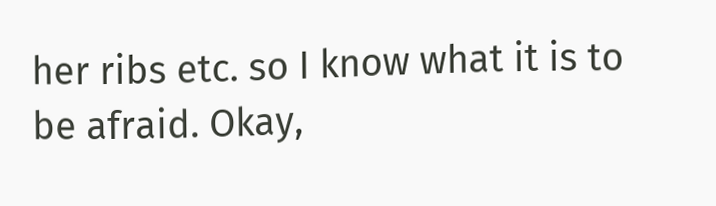her ribs etc. so I know what it is to be afraid. Okay,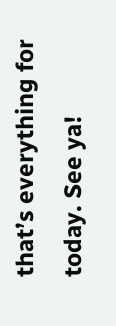that’s everything for today. See ya!